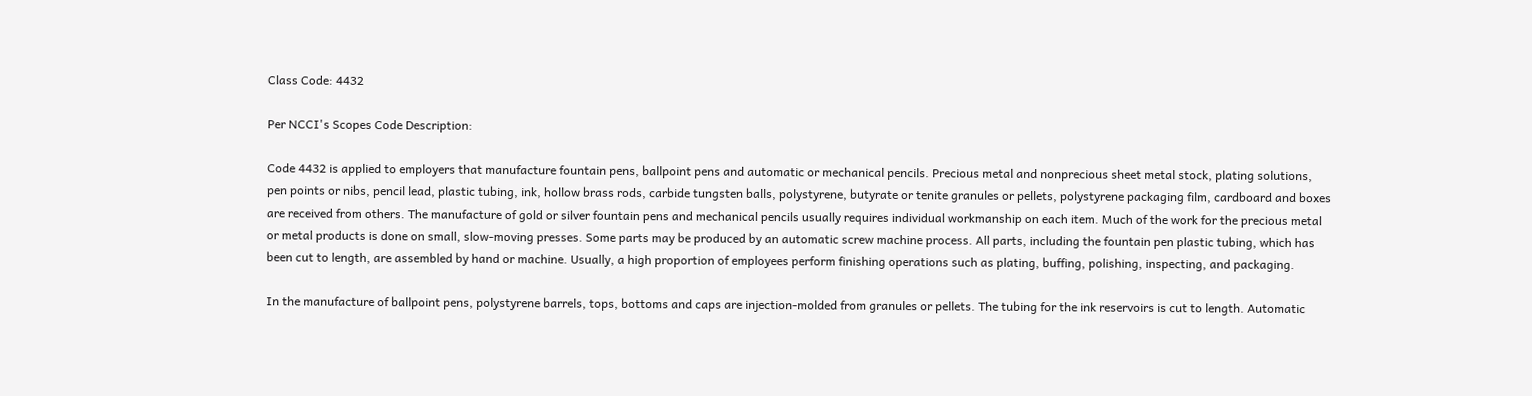Class Code: 4432

Per NCCI's Scopes Code Description:

Code 4432 is applied to employers that manufacture fountain pens, ballpoint pens and automatic or mechanical pencils. Precious metal and nonprecious sheet metal stock, plating solutions, pen points or nibs, pencil lead, plastic tubing, ink, hollow brass rods, carbide tungsten balls, polystyrene, butyrate or tenite granules or pellets, polystyrene packaging film, cardboard and boxes are received from others. The manufacture of gold or silver fountain pens and mechanical pencils usually requires individual workmanship on each item. Much of the work for the precious metal or metal products is done on small, slow-moving presses. Some parts may be produced by an automatic screw machine process. All parts, including the fountain pen plastic tubing, which has been cut to length, are assembled by hand or machine. Usually, a high proportion of employees perform finishing operations such as plating, buffing, polishing, inspecting, and packaging.

In the manufacture of ballpoint pens, polystyrene barrels, tops, bottoms and caps are injection-molded from granules or pellets. The tubing for the ink reservoirs is cut to length. Automatic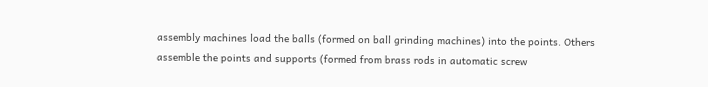assembly machines load the balls (formed on ball grinding machines) into the points. Others assemble the points and supports (formed from brass rods in automatic screw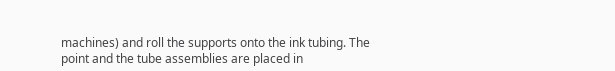machines) and roll the supports onto the ink tubing. The point and the tube assemblies are placed in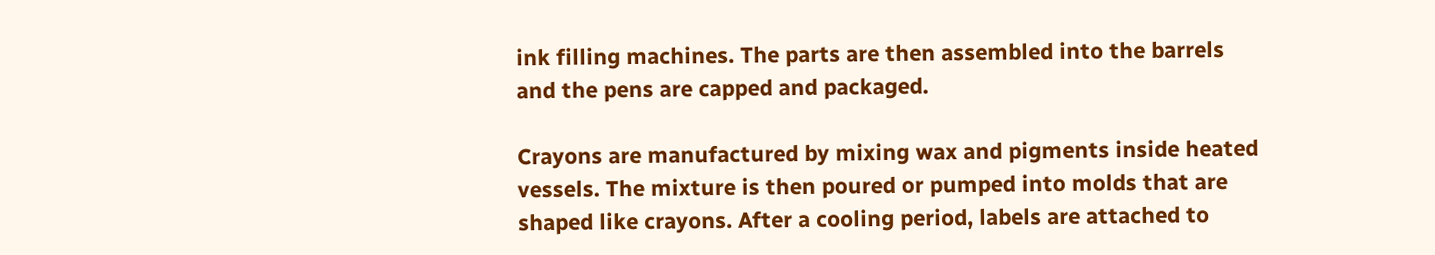ink filling machines. The parts are then assembled into the barrels and the pens are capped and packaged.

Crayons are manufactured by mixing wax and pigments inside heated vessels. The mixture is then poured or pumped into molds that are shaped like crayons. After a cooling period, labels are attached to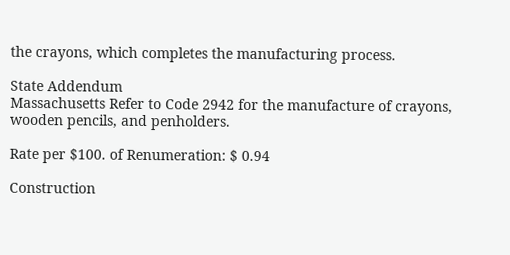the crayons, which completes the manufacturing process.

State Addendum
Massachusetts Refer to Code 2942 for the manufacture of crayons, wooden pencils, and penholders.

Rate per $100. of Renumeration: $ 0.94

Construction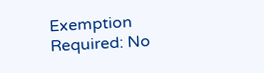Exemption Required: No